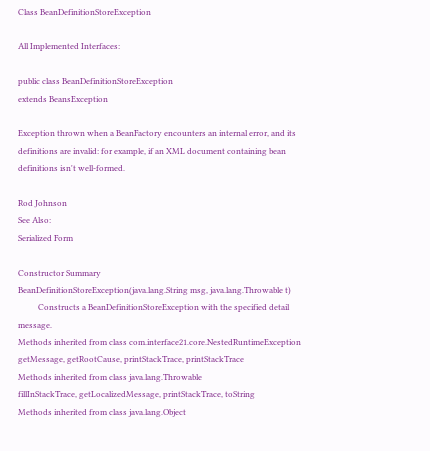Class BeanDefinitionStoreException

All Implemented Interfaces:

public class BeanDefinitionStoreException
extends BeansException

Exception thrown when a BeanFactory encounters an internal error, and its definitions are invalid: for example, if an XML document containing bean definitions isn't well-formed.

Rod Johnson
See Also:
Serialized Form

Constructor Summary
BeanDefinitionStoreException(java.lang.String msg, java.lang.Throwable t)
          Constructs a BeanDefinitionStoreException with the specified detail message.
Methods inherited from class com.interface21.core.NestedRuntimeException
getMessage, getRootCause, printStackTrace, printStackTrace
Methods inherited from class java.lang.Throwable
fillInStackTrace, getLocalizedMessage, printStackTrace, toString
Methods inherited from class java.lang.Object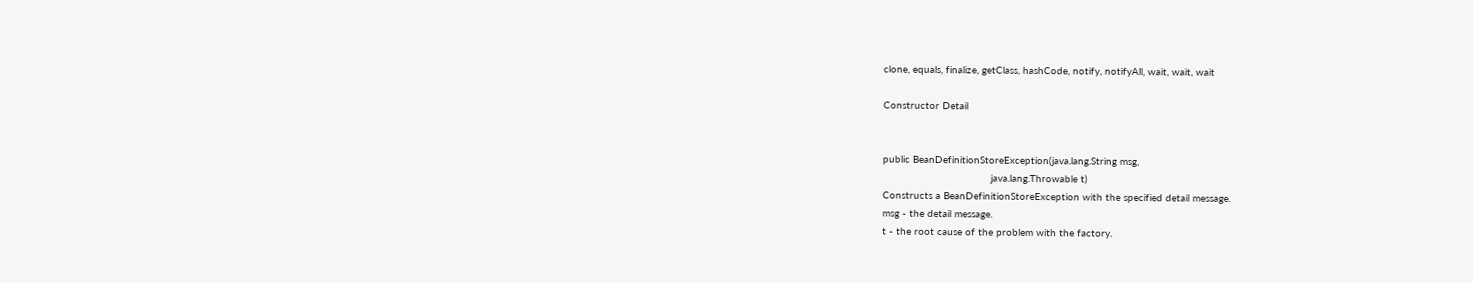clone, equals, finalize, getClass, hashCode, notify, notifyAll, wait, wait, wait

Constructor Detail


public BeanDefinitionStoreException(java.lang.String msg,
                                    java.lang.Throwable t)
Constructs a BeanDefinitionStoreException with the specified detail message.
msg - the detail message.
t - the root cause of the problem with the factory.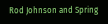Rod Johnson and Spring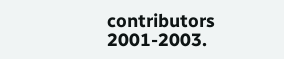contributors 2001-2003.